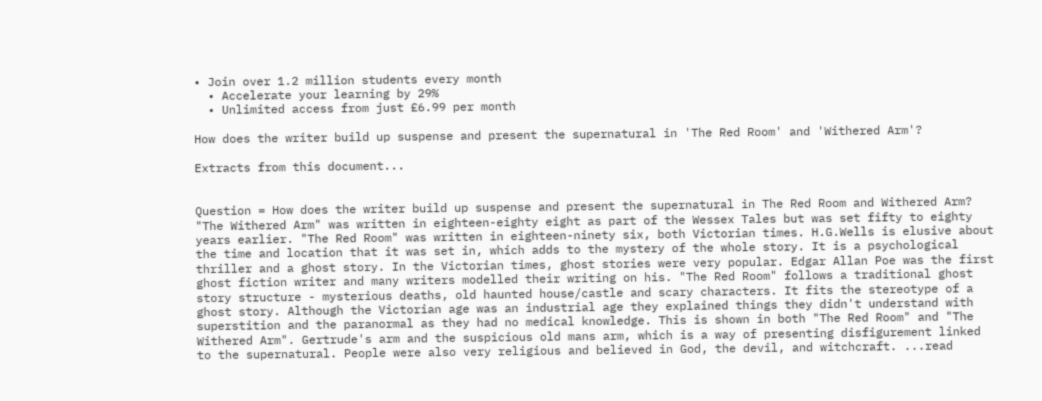• Join over 1.2 million students every month
  • Accelerate your learning by 29%
  • Unlimited access from just £6.99 per month

How does the writer build up suspense and present the supernatural in 'The Red Room' and 'Withered Arm'?

Extracts from this document...


Question = How does the writer build up suspense and present the supernatural in The Red Room and Withered Arm? "The Withered Arm" was written in eighteen-eighty eight as part of the Wessex Tales but was set fifty to eighty years earlier. "The Red Room" was written in eighteen-ninety six, both Victorian times. H.G.Wells is elusive about the time and location that it was set in, which adds to the mystery of the whole story. It is a psychological thriller and a ghost story. In the Victorian times, ghost stories were very popular. Edgar Allan Poe was the first ghost fiction writer and many writers modelled their writing on his. "The Red Room" follows a traditional ghost story structure - mysterious deaths, old haunted house/castle and scary characters. It fits the stereotype of a ghost story. Although the Victorian age was an industrial age they explained things they didn't understand with superstition and the paranormal as they had no medical knowledge. This is shown in both "The Red Room" and "The Withered Arm". Gertrude's arm and the suspicious old mans arm, which is a way of presenting disfigurement linked to the supernatural. People were also very religious and believed in God, the devil, and witchcraft. ...read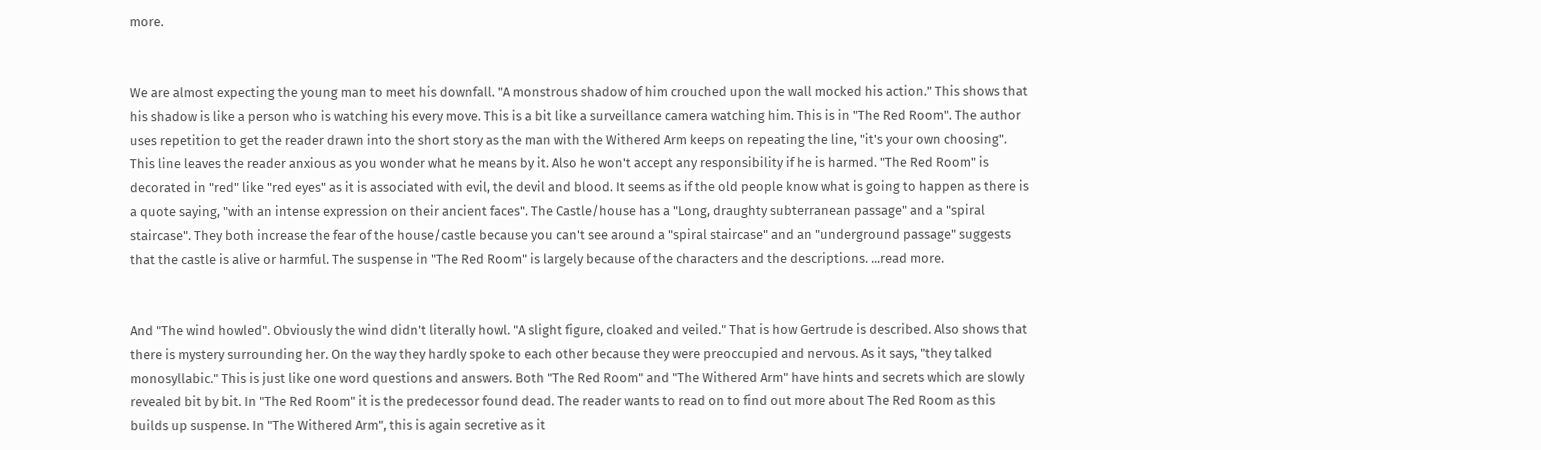more.


We are almost expecting the young man to meet his downfall. "A monstrous shadow of him crouched upon the wall mocked his action." This shows that his shadow is like a person who is watching his every move. This is a bit like a surveillance camera watching him. This is in "The Red Room". The author uses repetition to get the reader drawn into the short story as the man with the Withered Arm keeps on repeating the line, "it's your own choosing". This line leaves the reader anxious as you wonder what he means by it. Also he won't accept any responsibility if he is harmed. "The Red Room" is decorated in "red" like "red eyes" as it is associated with evil, the devil and blood. It seems as if the old people know what is going to happen as there is a quote saying, "with an intense expression on their ancient faces". The Castle/house has a "Long, draughty subterranean passage" and a "spiral staircase". They both increase the fear of the house/castle because you can't see around a "spiral staircase" and an "underground passage" suggests that the castle is alive or harmful. The suspense in "The Red Room" is largely because of the characters and the descriptions. ...read more.


And "The wind howled". Obviously the wind didn't literally howl. "A slight figure, cloaked and veiled." That is how Gertrude is described. Also shows that there is mystery surrounding her. On the way they hardly spoke to each other because they were preoccupied and nervous. As it says, "they talked monosyllabic." This is just like one word questions and answers. Both "The Red Room" and "The Withered Arm" have hints and secrets which are slowly revealed bit by bit. In "The Red Room" it is the predecessor found dead. The reader wants to read on to find out more about The Red Room as this builds up suspense. In "The Withered Arm", this is again secretive as it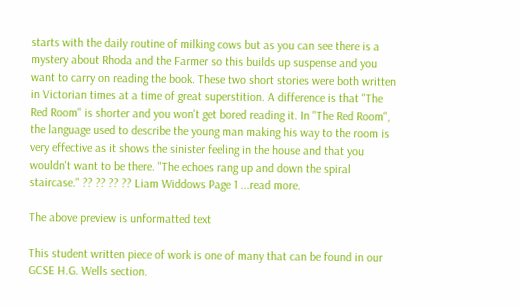starts with the daily routine of milking cows but as you can see there is a mystery about Rhoda and the Farmer so this builds up suspense and you want to carry on reading the book. These two short stories were both written in Victorian times at a time of great superstition. A difference is that "The Red Room" is shorter and you won't get bored reading it. In "The Red Room", the language used to describe the young man making his way to the room is very effective as it shows the sinister feeling in the house and that you wouldn't want to be there. "The echoes rang up and down the spiral staircase." ?? ?? ?? ?? Liam Widdows Page 1 ...read more.

The above preview is unformatted text

This student written piece of work is one of many that can be found in our GCSE H.G. Wells section.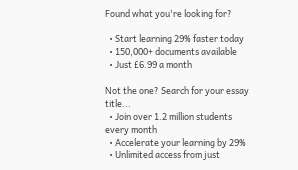Found what you're looking for?

  • Start learning 29% faster today
  • 150,000+ documents available
  • Just £6.99 a month

Not the one? Search for your essay title...
  • Join over 1.2 million students every month
  • Accelerate your learning by 29%
  • Unlimited access from just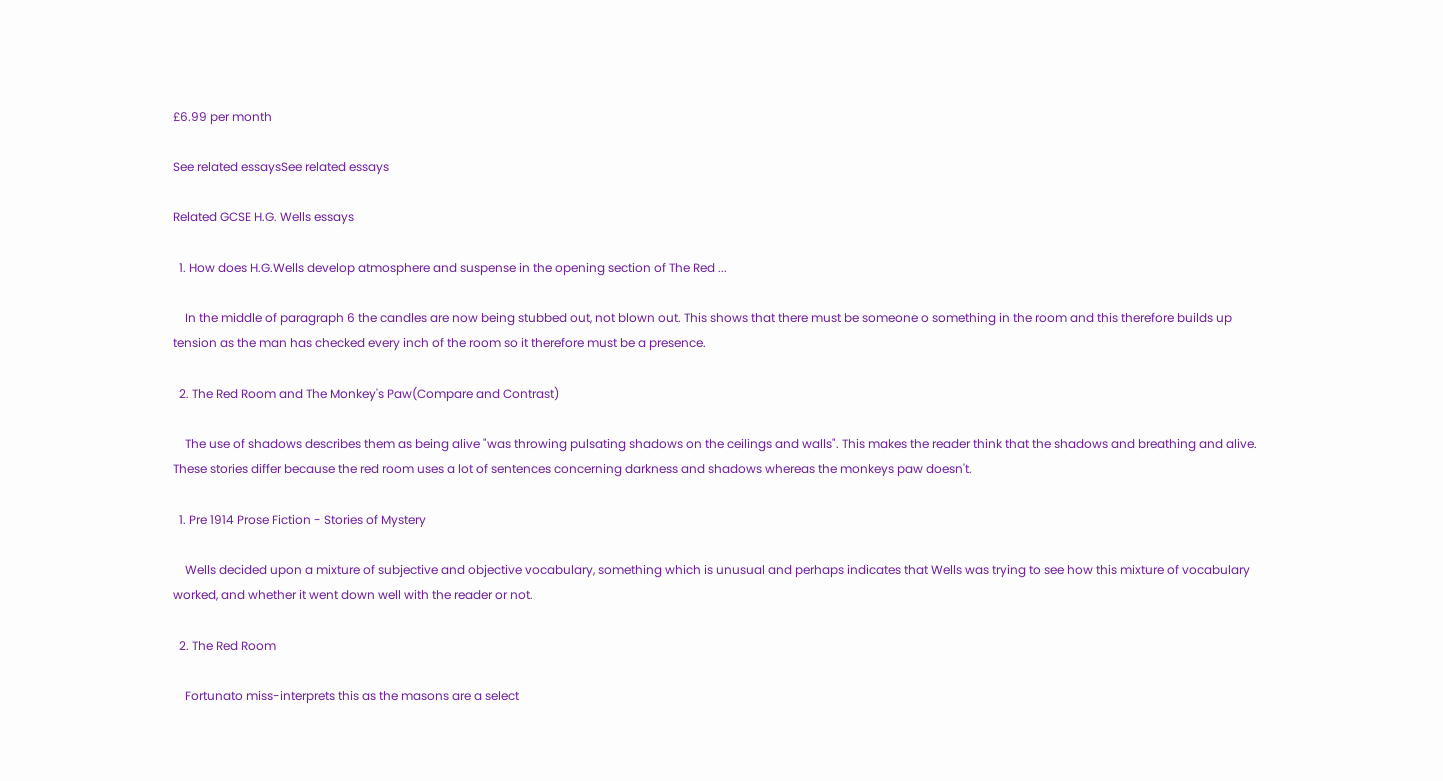£6.99 per month

See related essaysSee related essays

Related GCSE H.G. Wells essays

  1. How does H.G.Wells develop atmosphere and suspense in the opening section of The Red ...

    In the middle of paragraph 6 the candles are now being stubbed out, not blown out. This shows that there must be someone o something in the room and this therefore builds up tension as the man has checked every inch of the room so it therefore must be a presence.

  2. The Red Room and The Monkey's Paw(Compare and Contrast)

    The use of shadows describes them as being alive "was throwing pulsating shadows on the ceilings and walls". This makes the reader think that the shadows and breathing and alive. These stories differ because the red room uses a lot of sentences concerning darkness and shadows whereas the monkeys paw doesn't.

  1. Pre 1914 Prose Fiction - Stories of Mystery

    Wells decided upon a mixture of subjective and objective vocabulary, something which is unusual and perhaps indicates that Wells was trying to see how this mixture of vocabulary worked, and whether it went down well with the reader or not.

  2. The Red Room

    Fortunato miss-interprets this as the masons are a select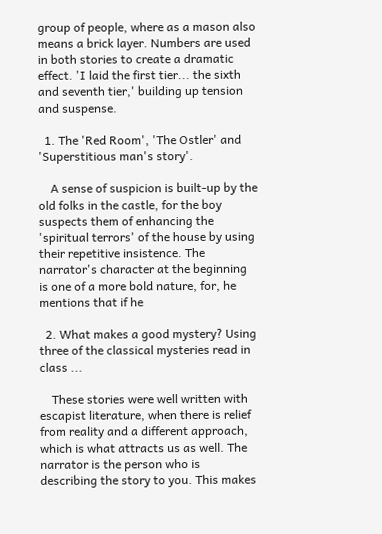group of people, where as a mason also means a brick layer. Numbers are used in both stories to create a dramatic effect. 'I laid the first tier... the sixth and seventh tier,' building up tension and suspense.

  1. The 'Red Room', 'The Ostler' and 'Superstitious man's story'.

    A sense of suspicion is built-up by the old folks in the castle, for the boy suspects them of enhancing the 'spiritual terrors' of the house by using their repetitive insistence. The narrator's character at the beginning is one of a more bold nature, for, he mentions that if he

  2. What makes a good mystery? Using three of the classical mysteries read in class ...

    These stories were well written with escapist literature, when there is relief from reality and a different approach, which is what attracts us as well. The narrator is the person who is describing the story to you. This makes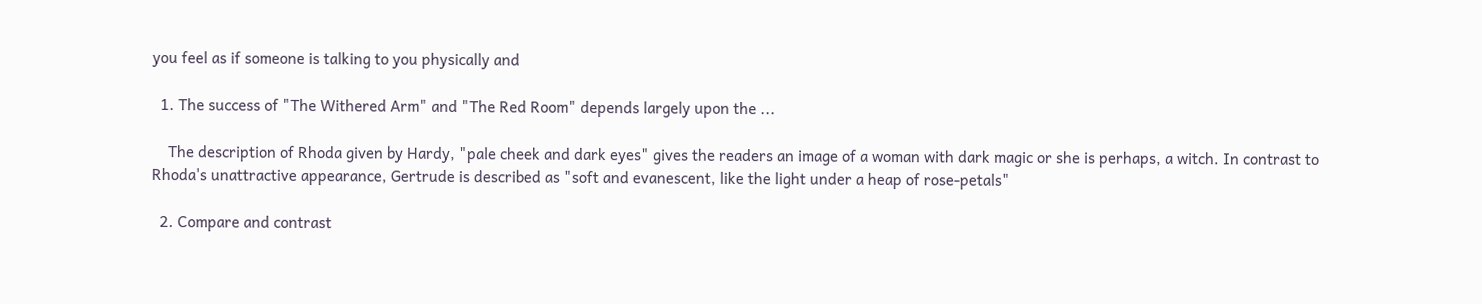you feel as if someone is talking to you physically and

  1. The success of "The Withered Arm" and "The Red Room" depends largely upon the ...

    The description of Rhoda given by Hardy, "pale cheek and dark eyes" gives the readers an image of a woman with dark magic or she is perhaps, a witch. In contrast to Rhoda's unattractive appearance, Gertrude is described as "soft and evanescent, like the light under a heap of rose-petals"

  2. Compare and contrast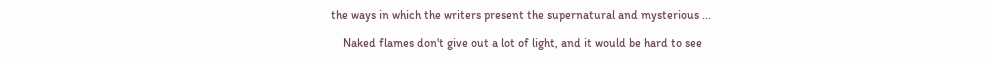the ways in which the writers present the supernatural and mysterious ...

    Naked flames don't give out a lot of light, and it would be hard to see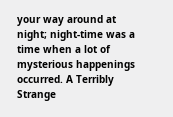your way around at night; night-time was a time when a lot of mysterious happenings occurred. A Terribly Strange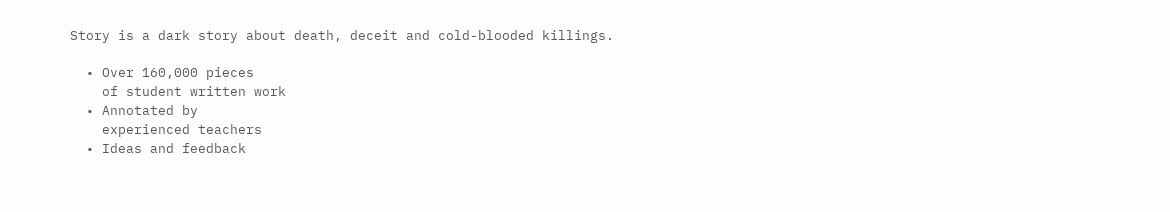Story is a dark story about death, deceit and cold-blooded killings.

  • Over 160,000 pieces
    of student written work
  • Annotated by
    experienced teachers
  • Ideas and feedback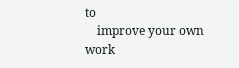to
    improve your own work